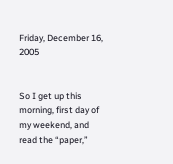Friday, December 16, 2005


So I get up this morning, first day of my weekend, and read the “paper,”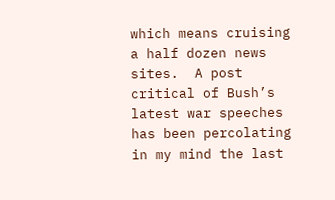which means cruising a half dozen news sites.  A post critical of Bush’s latest war speeches has been percolating in my mind the last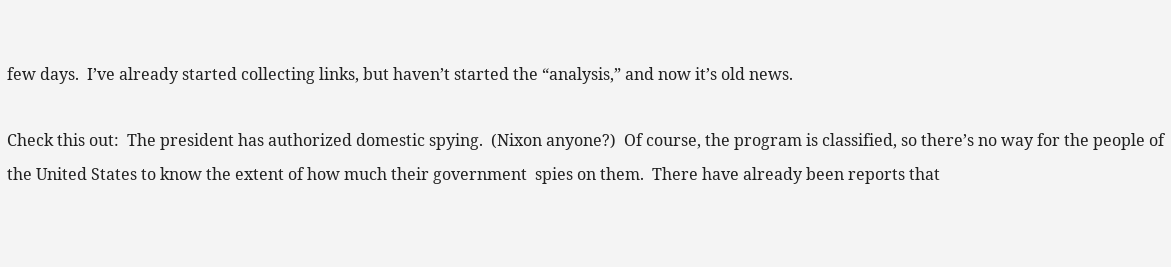few days.  I’ve already started collecting links, but haven’t started the “analysis,” and now it’s old news.

Check this out:  The president has authorized domestic spying.  (Nixon anyone?)  Of course, the program is classified, so there’s no way for the people of the United States to know the extent of how much their government  spies on them.  There have already been reports that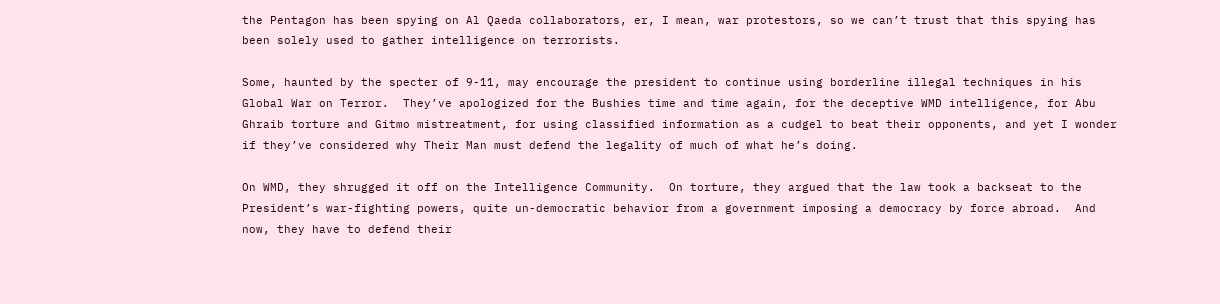the Pentagon has been spying on Al Qaeda collaborators, er, I mean, war protestors, so we can’t trust that this spying has been solely used to gather intelligence on terrorists.

Some, haunted by the specter of 9-11, may encourage the president to continue using borderline illegal techniques in his Global War on Terror.  They’ve apologized for the Bushies time and time again, for the deceptive WMD intelligence, for Abu Ghraib torture and Gitmo mistreatment, for using classified information as a cudgel to beat their opponents, and yet I wonder if they’ve considered why Their Man must defend the legality of much of what he’s doing.

On WMD, they shrugged it off on the Intelligence Community.  On torture, they argued that the law took a backseat to the President’s war-fighting powers, quite un-democratic behavior from a government imposing a democracy by force abroad.  And now, they have to defend their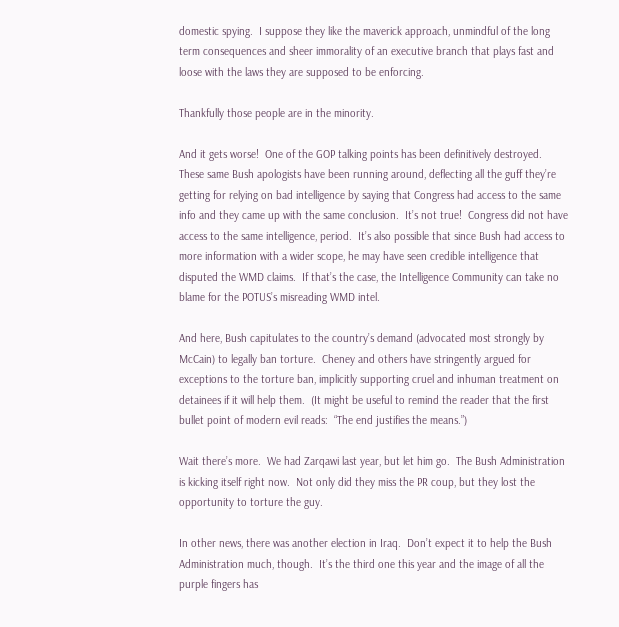domestic spying.  I suppose they like the maverick approach, unmindful of the long term consequences and sheer immorality of an executive branch that plays fast and loose with the laws they are supposed to be enforcing.

Thankfully those people are in the minority.

And it gets worse!  One of the GOP talking points has been definitively destroyed.  These same Bush apologists have been running around, deflecting all the guff they’re getting for relying on bad intelligence by saying that Congress had access to the same info and they came up with the same conclusion.  It’s not true!  Congress did not have access to the same intelligence, period.  It’s also possible that since Bush had access to more information with a wider scope, he may have seen credible intelligence that disputed the WMD claims.  If that’s the case, the Intelligence Community can take no blame for the POTUS’s misreading WMD intel.

And here, Bush capitulates to the country’s demand (advocated most strongly by McCain) to legally ban torture.  Cheney and others have stringently argued for exceptions to the torture ban, implicitly supporting cruel and inhuman treatment on detainees if it will help them.  (It might be useful to remind the reader that the first bullet point of modern evil reads:  “The end justifies the means.”)

Wait there’s more.  We had Zarqawi last year, but let him go.  The Bush Administration is kicking itself right now.  Not only did they miss the PR coup, but they lost the opportunity to torture the guy.

In other news, there was another election in Iraq.  Don’t expect it to help the Bush Administration much, though.  It’s the third one this year and the image of all the purple fingers has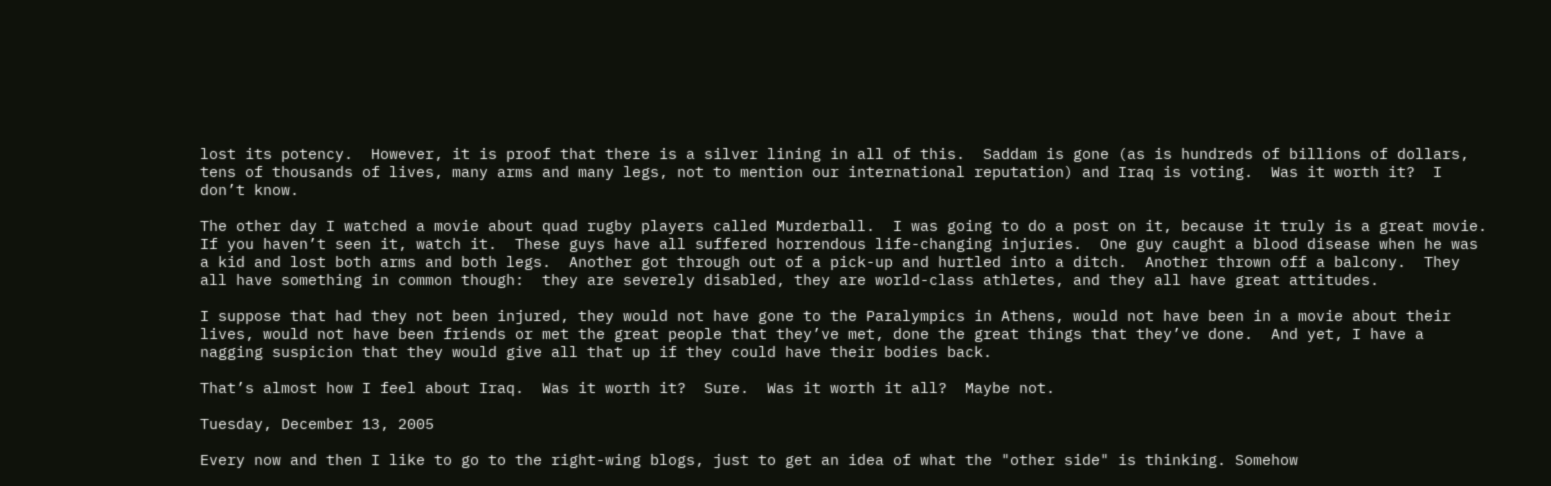lost its potency.  However, it is proof that there is a silver lining in all of this.  Saddam is gone (as is hundreds of billions of dollars, tens of thousands of lives, many arms and many legs, not to mention our international reputation) and Iraq is voting.  Was it worth it?  I don’t know.

The other day I watched a movie about quad rugby players called Murderball.  I was going to do a post on it, because it truly is a great movie.  If you haven’t seen it, watch it.  These guys have all suffered horrendous life-changing injuries.  One guy caught a blood disease when he was a kid and lost both arms and both legs.  Another got through out of a pick-up and hurtled into a ditch.  Another thrown off a balcony.  They all have something in common though:  they are severely disabled, they are world-class athletes, and they all have great attitudes.

I suppose that had they not been injured, they would not have gone to the Paralympics in Athens, would not have been in a movie about their lives, would not have been friends or met the great people that they’ve met, done the great things that they’ve done.  And yet, I have a nagging suspicion that they would give all that up if they could have their bodies back.

That’s almost how I feel about Iraq.  Was it worth it?  Sure.  Was it worth it all?  Maybe not.

Tuesday, December 13, 2005

Every now and then I like to go to the right-wing blogs, just to get an idea of what the "other side" is thinking. Somehow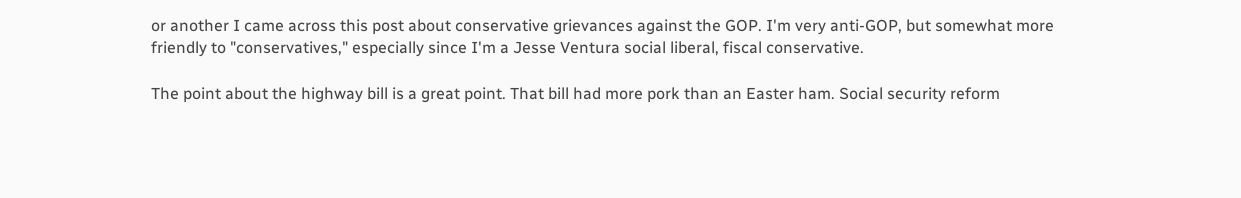or another I came across this post about conservative grievances against the GOP. I'm very anti-GOP, but somewhat more friendly to "conservatives," especially since I'm a Jesse Ventura social liberal, fiscal conservative.

The point about the highway bill is a great point. That bill had more pork than an Easter ham. Social security reform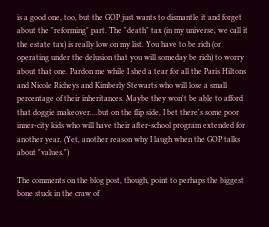is a good one, too, but the GOP just wants to dismantle it and forget about the "reforming" part. The "death" tax (in my universe, we call it the estate tax) is really low on my list. You have to be rich (or operating under the delusion that you will someday be rich) to worry about that one. Pardon me while I shed a tear for all the Paris Hiltons and Nicole Richeys and Kimberly Stewarts who will lose a small percentage of their inheritances. Maybe they won't be able to afford that doggie makeover....but on the flip side, I bet there's some poor inner-city kids who will have their after-school program extended for another year. (Yet, another reason why I laugh when the GOP talks about "values.")

The comments on the blog post, though, point to perhaps the biggest bone stuck in the craw of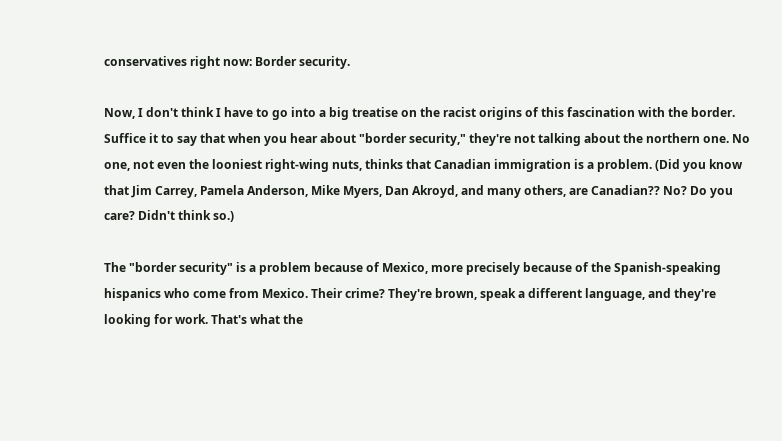conservatives right now: Border security.

Now, I don't think I have to go into a big treatise on the racist origins of this fascination with the border. Suffice it to say that when you hear about "border security," they're not talking about the northern one. No one, not even the looniest right-wing nuts, thinks that Canadian immigration is a problem. (Did you know that Jim Carrey, Pamela Anderson, Mike Myers, Dan Akroyd, and many others, are Canadian?? No? Do you care? Didn't think so.)

The "border security" is a problem because of Mexico, more precisely because of the Spanish-speaking hispanics who come from Mexico. Their crime? They're brown, speak a different language, and they're looking for work. That's what the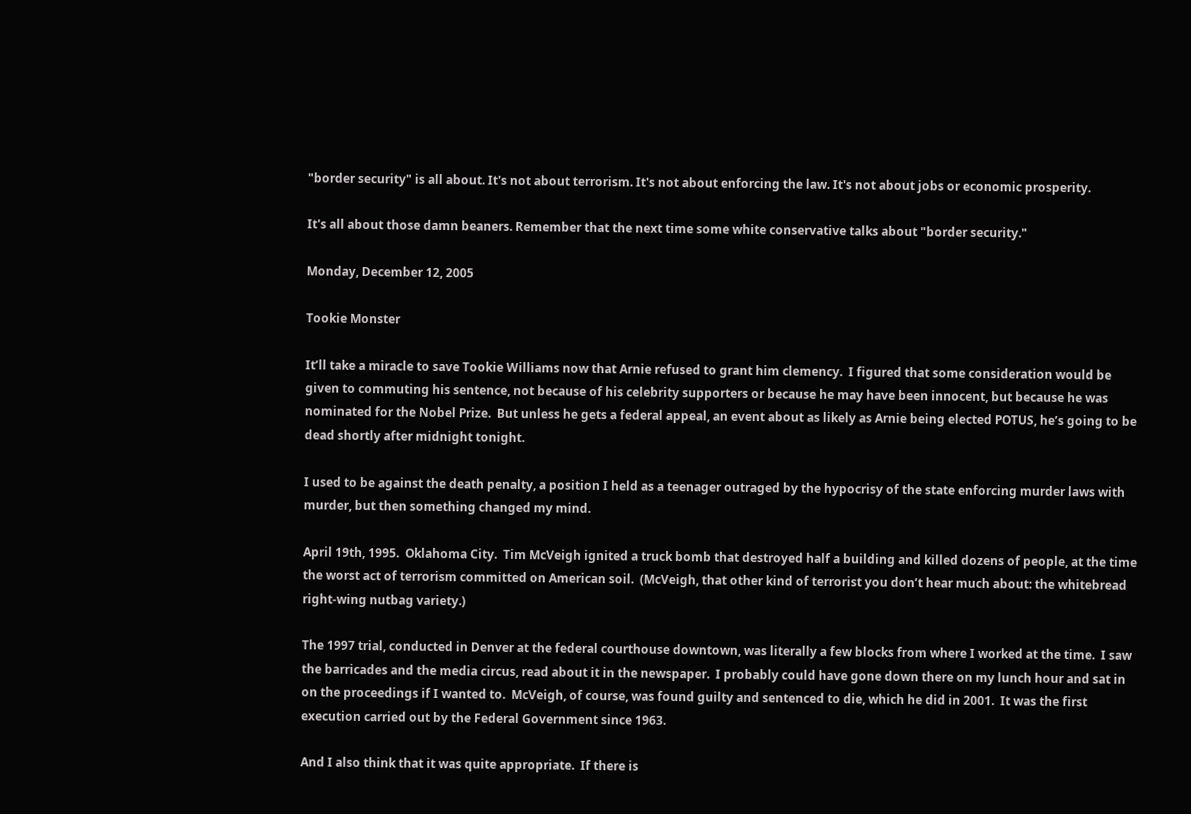"border security" is all about. It's not about terrorism. It's not about enforcing the law. It's not about jobs or economic prosperity.

It's all about those damn beaners. Remember that the next time some white conservative talks about "border security."

Monday, December 12, 2005

Tookie Monster

It’ll take a miracle to save Tookie Williams now that Arnie refused to grant him clemency.  I figured that some consideration would be given to commuting his sentence, not because of his celebrity supporters or because he may have been innocent, but because he was nominated for the Nobel Prize.  But unless he gets a federal appeal, an event about as likely as Arnie being elected POTUS, he’s going to be dead shortly after midnight tonight.

I used to be against the death penalty, a position I held as a teenager outraged by the hypocrisy of the state enforcing murder laws with murder, but then something changed my mind.

April 19th, 1995.  Oklahoma City.  Tim McVeigh ignited a truck bomb that destroyed half a building and killed dozens of people, at the time the worst act of terrorism committed on American soil.  (McVeigh, that other kind of terrorist you don’t hear much about: the whitebread right-wing nutbag variety.)

The 1997 trial, conducted in Denver at the federal courthouse downtown, was literally a few blocks from where I worked at the time.  I saw the barricades and the media circus, read about it in the newspaper.  I probably could have gone down there on my lunch hour and sat in on the proceedings if I wanted to.  McVeigh, of course, was found guilty and sentenced to die, which he did in 2001.  It was the first execution carried out by the Federal Government since 1963.

And I also think that it was quite appropriate.  If there is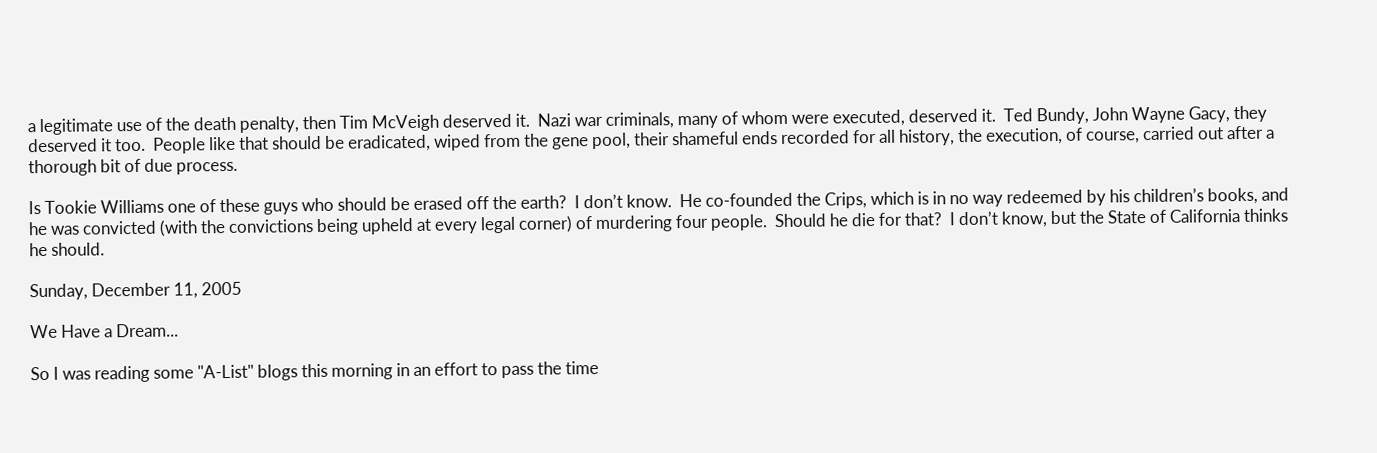a legitimate use of the death penalty, then Tim McVeigh deserved it.  Nazi war criminals, many of whom were executed, deserved it.  Ted Bundy, John Wayne Gacy, they deserved it too.  People like that should be eradicated, wiped from the gene pool, their shameful ends recorded for all history, the execution, of course, carried out after a thorough bit of due process.

Is Tookie Williams one of these guys who should be erased off the earth?  I don’t know.  He co-founded the Crips, which is in no way redeemed by his children’s books, and he was convicted (with the convictions being upheld at every legal corner) of murdering four people.  Should he die for that?  I don’t know, but the State of California thinks he should.

Sunday, December 11, 2005

We Have a Dream...

So I was reading some "A-List" blogs this morning in an effort to pass the time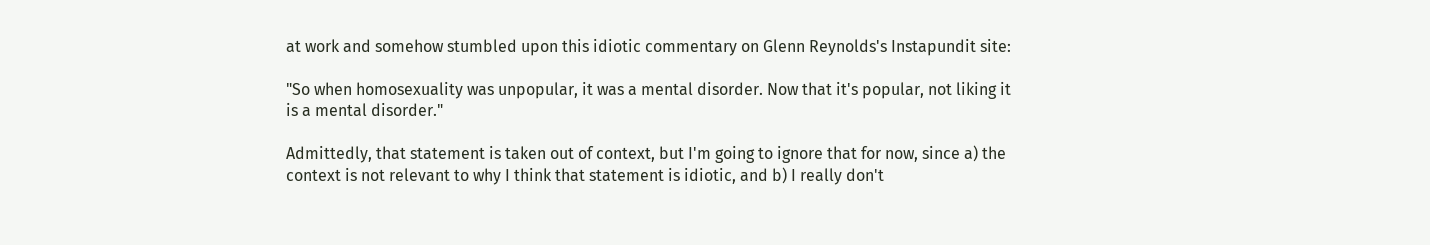at work and somehow stumbled upon this idiotic commentary on Glenn Reynolds's Instapundit site:

"So when homosexuality was unpopular, it was a mental disorder. Now that it's popular, not liking it is a mental disorder."

Admittedly, that statement is taken out of context, but I'm going to ignore that for now, since a) the context is not relevant to why I think that statement is idiotic, and b) I really don't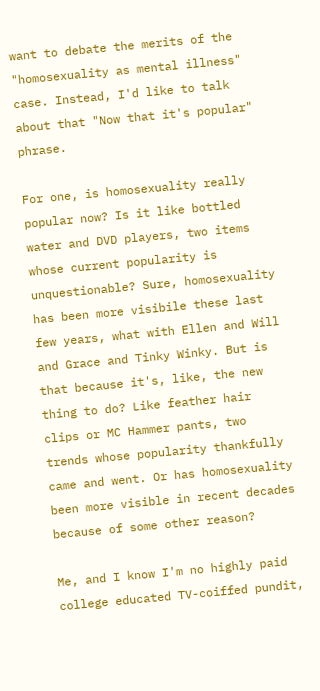want to debate the merits of the "homosexuality as mental illness" case. Instead, I'd like to talk about that "Now that it's popular" phrase.

For one, is homosexuality really popular now? Is it like bottled water and DVD players, two items whose current popularity is unquestionable? Sure, homosexuality has been more visibile these last few years, what with Ellen and Will and Grace and Tinky Winky. But is that because it's, like, the new thing to do? Like feather hair clips or MC Hammer pants, two trends whose popularity thankfully came and went. Or has homosexuality been more visible in recent decades because of some other reason?

Me, and I know I'm no highly paid college educated TV-coiffed pundit,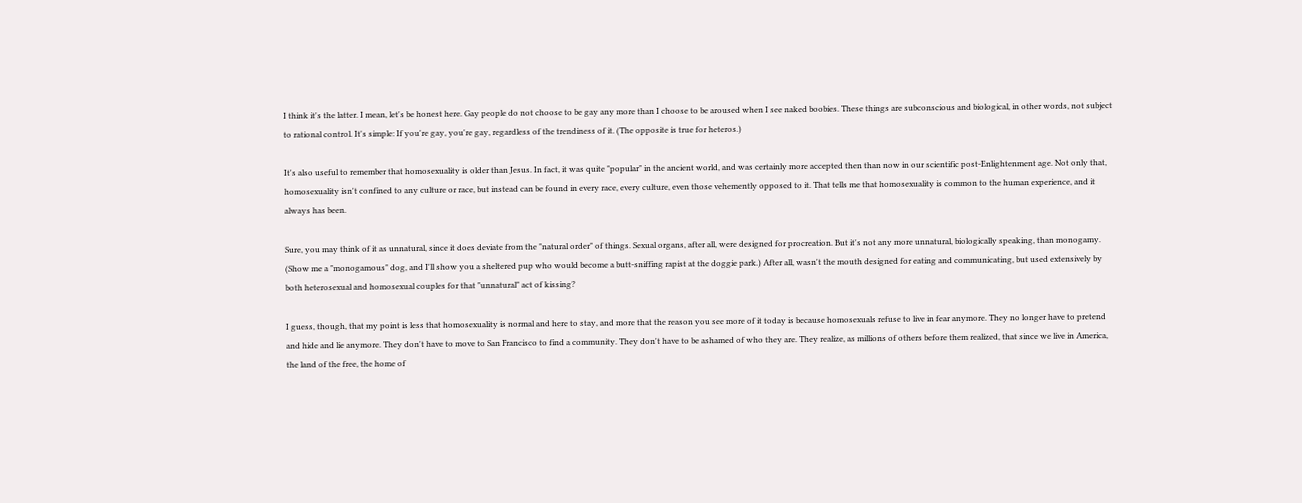I think it's the latter. I mean, let's be honest here. Gay people do not choose to be gay any more than I choose to be aroused when I see naked boobies. These things are subconscious and biological, in other words, not subject to rational control. It's simple: If you're gay, you're gay, regardless of the trendiness of it. (The opposite is true for heteros.)

It's also useful to remember that homosexuality is older than Jesus. In fact, it was quite "popular" in the ancient world, and was certainly more accepted then than now in our scientific post-Enlightenment age. Not only that, homosexuality isn't confined to any culture or race, but instead can be found in every race, every culture, even those vehemently opposed to it. That tells me that homosexuality is common to the human experience, and it always has been.

Sure, you may think of it as unnatural, since it does deviate from the "natural order" of things. Sexual organs, after all, were designed for procreation. But it's not any more unnatural, biologically speaking, than monogamy. (Show me a "monogamous" dog, and I'll show you a sheltered pup who would become a butt-sniffing rapist at the doggie park.) After all, wasn't the mouth designed for eating and communicating, but used extensively by both heterosexual and homosexual couples for that "unnatural" act of kissing?

I guess, though, that my point is less that homosexuality is normal and here to stay, and more that the reason you see more of it today is because homosexuals refuse to live in fear anymore. They no longer have to pretend and hide and lie anymore. They don't have to move to San Francisco to find a community. They don't have to be ashamed of who they are. They realize, as millions of others before them realized, that since we live in America, the land of the free, the home of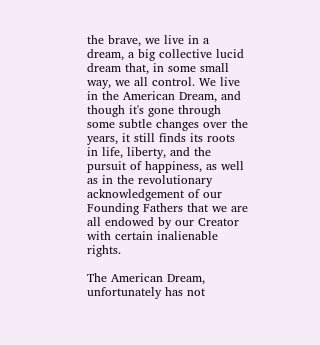the brave, we live in a dream, a big collective lucid dream that, in some small way, we all control. We live in the American Dream, and though it's gone through some subtle changes over the years, it still finds its roots in life, liberty, and the pursuit of happiness, as well as in the revolutionary acknowledgement of our Founding Fathers that we are all endowed by our Creator with certain inalienable rights.

The American Dream, unfortunately has not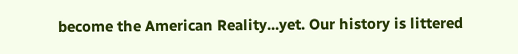become the American Reality...yet. Our history is littered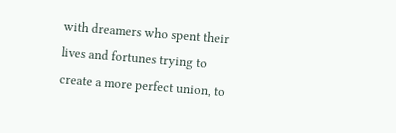with dreamers who spent their lives and fortunes trying to create a more perfect union, to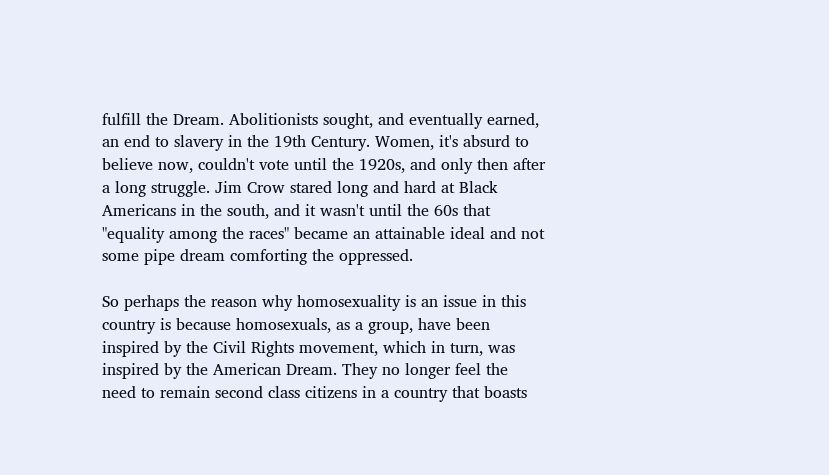fulfill the Dream. Abolitionists sought, and eventually earned, an end to slavery in the 19th Century. Women, it's absurd to believe now, couldn't vote until the 1920s, and only then after a long struggle. Jim Crow stared long and hard at Black Americans in the south, and it wasn't until the 60s that "equality among the races" became an attainable ideal and not some pipe dream comforting the oppressed.

So perhaps the reason why homosexuality is an issue in this country is because homosexuals, as a group, have been inspired by the Civil Rights movement, which in turn, was inspired by the American Dream. They no longer feel the need to remain second class citizens in a country that boasts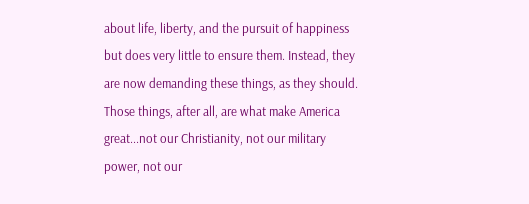about life, liberty, and the pursuit of happiness but does very little to ensure them. Instead, they are now demanding these things, as they should. Those things, after all, are what make America great...not our Christianity, not our military power, not our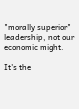"morally superior" leadership, not our economic might.

It's the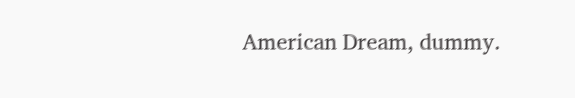American Dream, dummy.